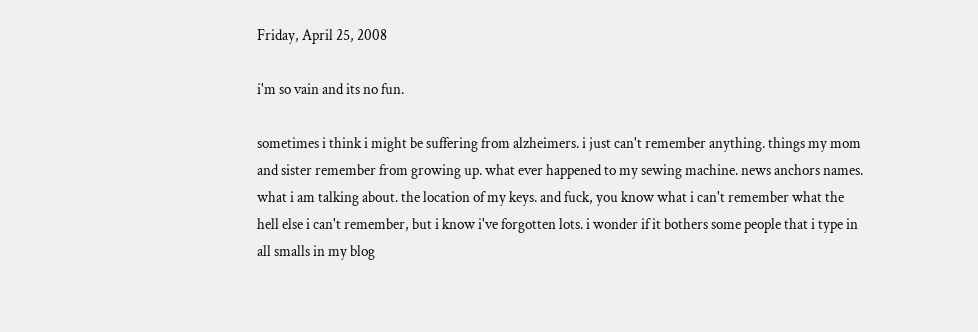Friday, April 25, 2008

i'm so vain and its no fun.

sometimes i think i might be suffering from alzheimers. i just can't remember anything. things my mom and sister remember from growing up. what ever happened to my sewing machine. news anchors names. what i am talking about. the location of my keys. and fuck, you know what i can't remember what the hell else i can't remember, but i know i've forgotten lots. i wonder if it bothers some people that i type in all smalls in my blog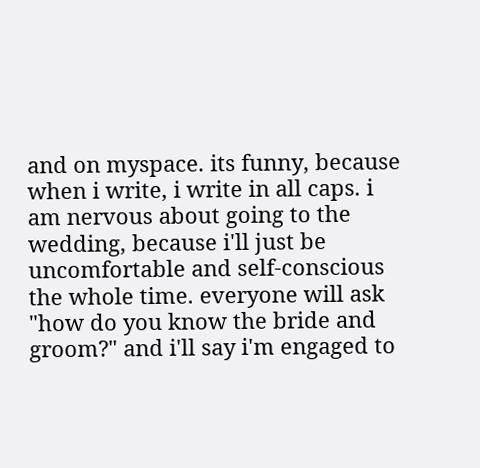and on myspace. its funny, because when i write, i write in all caps. i am nervous about going to the wedding, because i'll just be uncomfortable and self-conscious the whole time. everyone will ask "how do you know the bride and groom?" and i'll say i'm engaged to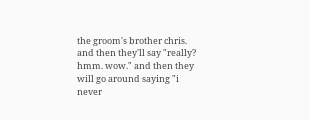the groom's brother chris. and then they'll say "really? hmm. wow." and then they will go around saying "i never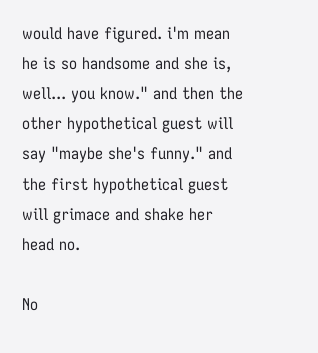would have figured. i'm mean he is so handsome and she is, well... you know." and then the other hypothetical guest will say "maybe she's funny." and the first hypothetical guest will grimace and shake her head no.

No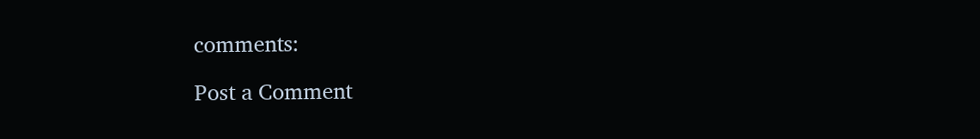comments:

Post a Comment